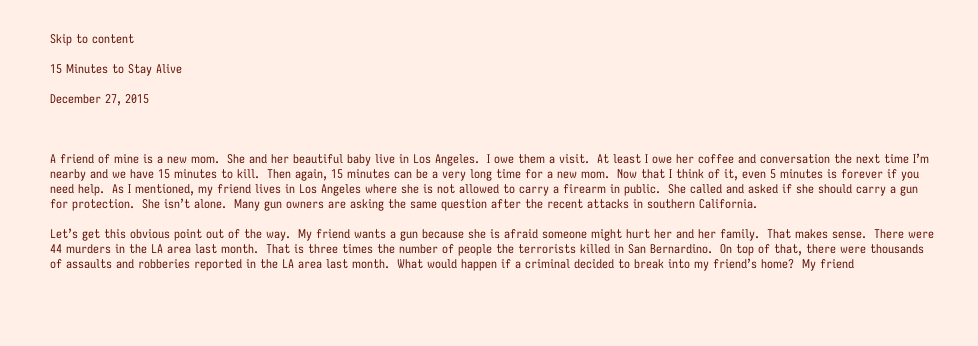Skip to content

15 Minutes to Stay Alive

December 27, 2015



A friend of mine is a new mom.  She and her beautiful baby live in Los Angeles.  I owe them a visit.  At least I owe her coffee and conversation the next time I’m nearby and we have 15 minutes to kill.  Then again, 15 minutes can be a very long time for a new mom.  Now that I think of it, even 5 minutes is forever if you need help.  As I mentioned, my friend lives in Los Angeles where she is not allowed to carry a firearm in public.  She called and asked if she should carry a gun for protection.  She isn’t alone.  Many gun owners are asking the same question after the recent attacks in southern California.

Let’s get this obvious point out of the way.  My friend wants a gun because she is afraid someone might hurt her and her family.  That makes sense.  There were 44 murders in the LA area last month.  That is three times the number of people the terrorists killed in San Bernardino.  On top of that, there were thousands of assaults and robberies reported in the LA area last month.  What would happen if a criminal decided to break into my friend’s home?  My friend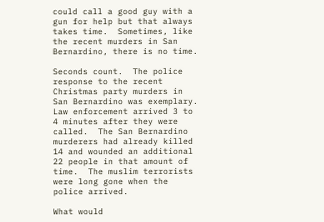could call a good guy with a gun for help but that always takes time.  Sometimes, like the recent murders in San Bernardino, there is no time.

Seconds count.  The police response to the recent Christmas party murders in San Bernardino was exemplary.  Law enforcement arrived 3 to 4 minutes after they were called.  The San Bernardino murderers had already killed 14 and wounded an additional 22 people in that amount of time.  The muslim terrorists were long gone when the police arrived.

What would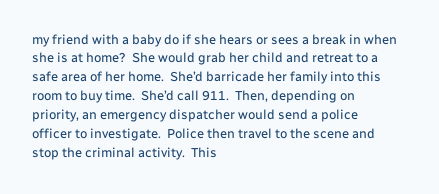my friend with a baby do if she hears or sees a break in when she is at home?  She would grab her child and retreat to a safe area of her home.  She’d barricade her family into this room to buy time.  She’d call 911.  Then, depending on priority, an emergency dispatcher would send a police officer to investigate.  Police then travel to the scene and stop the criminal activity.  This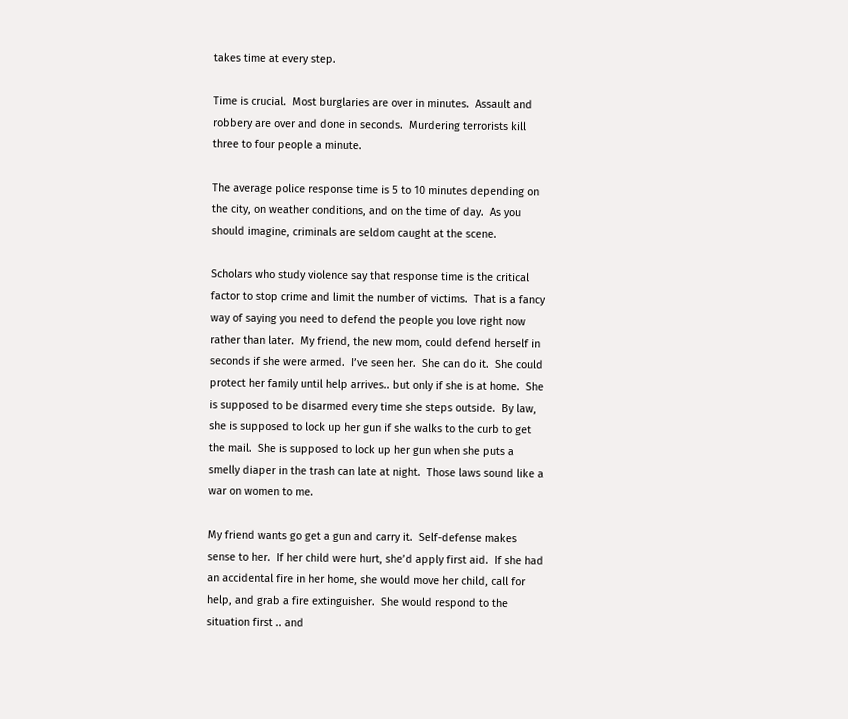takes time at every step.

Time is crucial.  Most burglaries are over in minutes.  Assault and robbery are over and done in seconds.  Murdering terrorists kill three to four people a minute.

The average police response time is 5 to 10 minutes depending on the city, on weather conditions, and on the time of day.  As you should imagine, criminals are seldom caught at the scene.

Scholars who study violence say that response time is the critical factor to stop crime and limit the number of victims.  That is a fancy way of saying you need to defend the people you love right now rather than later.  My friend, the new mom, could defend herself in seconds if she were armed.  I’ve seen her.  She can do it.  She could protect her family until help arrives.. but only if she is at home.  She is supposed to be disarmed every time she steps outside.  By law, she is supposed to lock up her gun if she walks to the curb to get the mail.  She is supposed to lock up her gun when she puts a smelly diaper in the trash can late at night.  Those laws sound like a war on women to me.

My friend wants go get a gun and carry it.  Self-defense makes sense to her.  If her child were hurt, she’d apply first aid.  If she had an accidental fire in her home, she would move her child, call for help, and grab a fire extinguisher.  She would respond to the situation first .. and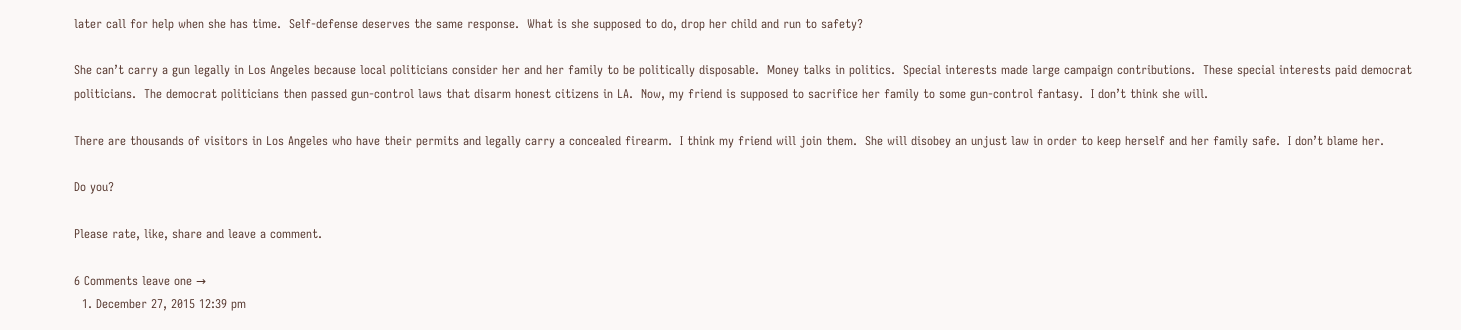later call for help when she has time.  Self-defense deserves the same response.  What is she supposed to do, drop her child and run to safety?

She can’t carry a gun legally in Los Angeles because local politicians consider her and her family to be politically disposable.  Money talks in politics.  Special interests made large campaign contributions.  These special interests paid democrat politicians.  The democrat politicians then passed gun-control laws that disarm honest citizens in LA.  Now, my friend is supposed to sacrifice her family to some gun-control fantasy.  I don’t think she will.

There are thousands of visitors in Los Angeles who have their permits and legally carry a concealed firearm.  I think my friend will join them.  She will disobey an unjust law in order to keep herself and her family safe.  I don’t blame her.

Do you?

Please rate, like, share and leave a comment.

6 Comments leave one →
  1. December 27, 2015 12:39 pm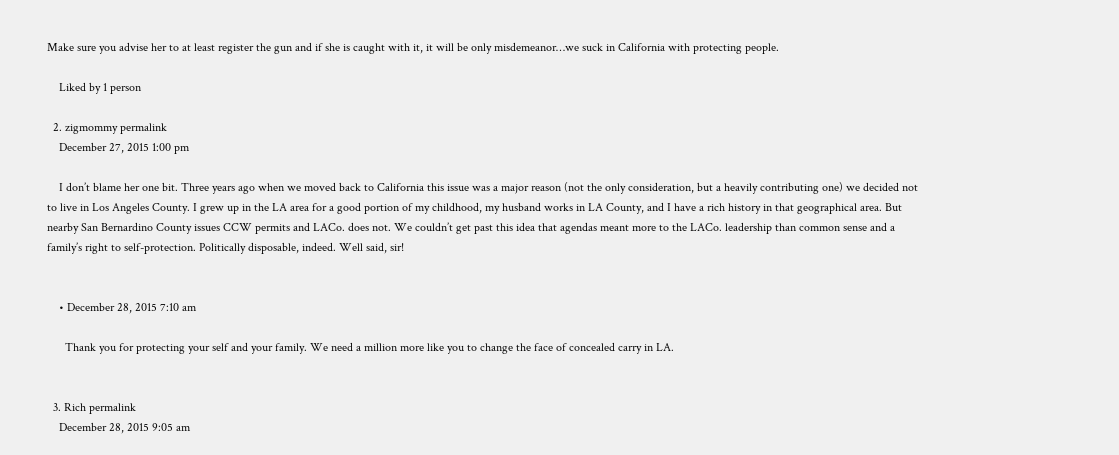Make sure you advise her to at least register the gun and if she is caught with it, it will be only misdemeanor…we suck in California with protecting people.

    Liked by 1 person

  2. zigmommy permalink
    December 27, 2015 1:00 pm

    I don’t blame her one bit. Three years ago when we moved back to California this issue was a major reason (not the only consideration, but a heavily contributing one) we decided not to live in Los Angeles County. I grew up in the LA area for a good portion of my childhood, my husband works in LA County, and I have a rich history in that geographical area. But nearby San Bernardino County issues CCW permits and LACo. does not. We couldn’t get past this idea that agendas meant more to the LACo. leadership than common sense and a family’s right to self-protection. Politically disposable, indeed. Well said, sir!


    • December 28, 2015 7:10 am

      Thank you for protecting your self and your family. We need a million more like you to change the face of concealed carry in LA.


  3. Rich permalink
    December 28, 2015 9:05 am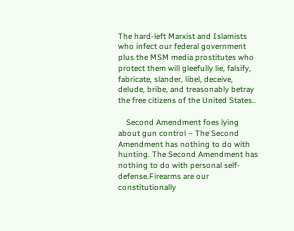The hard-left Marxist and Islamists who infect our federal government plus the MSM media prostitutes who protect them will gleefully lie, falsify, fabricate, slander, libel, deceive, delude, bribe, and treasonably betray the free citizens of the United States..

    Second Amendment foes lying about gun control – The Second Amendment has nothing to do with hunting. The Second Amendment has nothing to do with personal self-defense.Firearms are our constitutionally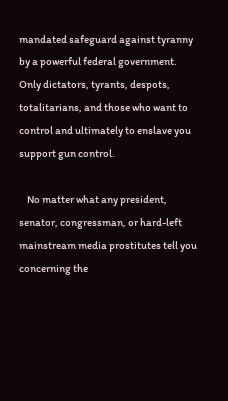mandated safeguard against tyranny by a powerful federal government. Only dictators, tyrants, despots, totalitarians, and those who want to control and ultimately to enslave you support gun control.

    No matter what any president, senator, congressman, or hard-left mainstream media prostitutes tell you concerning the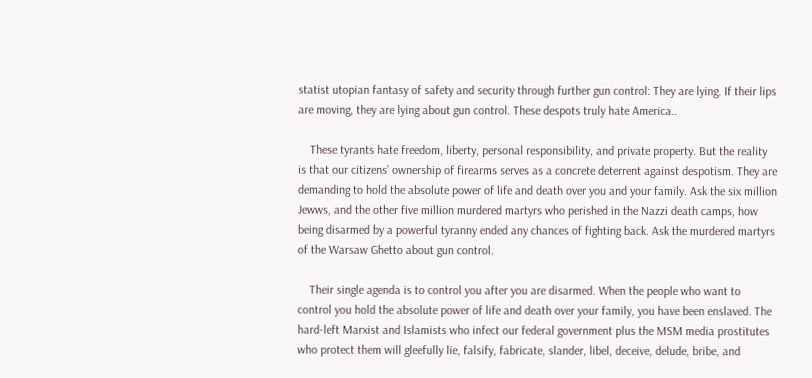statist utopian fantasy of safety and security through further gun control: They are lying. If their lips are moving, they are lying about gun control. These despots truly hate America..

    These tyrants hate freedom, liberty, personal responsibility, and private property. But the reality is that our citizens’ ownership of firearms serves as a concrete deterrent against despotism. They are demanding to hold the absolute power of life and death over you and your family. Ask the six million Jewws, and the other five million murdered martyrs who perished in the Nazzi death camps, how being disarmed by a powerful tyranny ended any chances of fighting back. Ask the murdered martyrs of the Warsaw Ghetto about gun control.

    Their single agenda is to control you after you are disarmed. When the people who want to control you hold the absolute power of life and death over your family, you have been enslaved. The hard-left Marxist and Islamists who infect our federal government plus the MSM media prostitutes who protect them will gleefully lie, falsify, fabricate, slander, libel, deceive, delude, bribe, and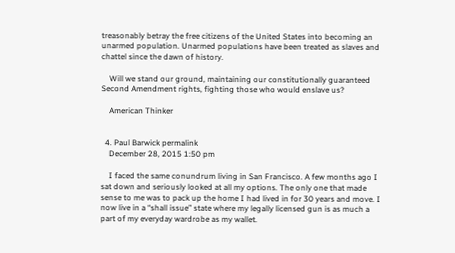treasonably betray the free citizens of the United States into becoming an unarmed population. Unarmed populations have been treated as slaves and chattel since the dawn of history.

    Will we stand our ground, maintaining our constitutionally guaranteed Second Amendment rights, fighting those who would enslave us?

    American Thinker


  4. Paul Barwick permalink
    December 28, 2015 1:50 pm

    I faced the same conundrum living in San Francisco. A few months ago I sat down and seriously looked at all my options. The only one that made sense to me was to pack up the home I had lived in for 30 years and move. I now live in a “shall issue” state where my legally licensed gun is as much a part of my everyday wardrobe as my wallet.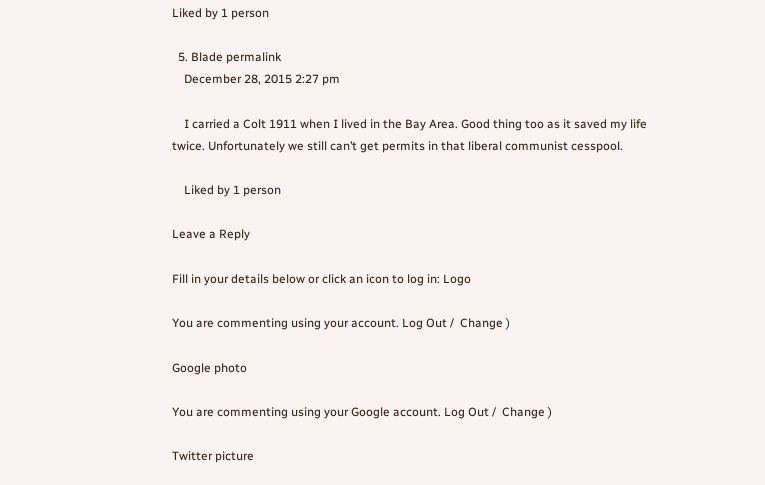Liked by 1 person

  5. Blade permalink
    December 28, 2015 2:27 pm

    I carried a Colt 1911 when I lived in the Bay Area. Good thing too as it saved my life twice. Unfortunately we still can’t get permits in that liberal communist cesspool.

    Liked by 1 person

Leave a Reply

Fill in your details below or click an icon to log in: Logo

You are commenting using your account. Log Out /  Change )

Google photo

You are commenting using your Google account. Log Out /  Change )

Twitter picture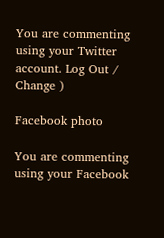You are commenting using your Twitter account. Log Out /  Change )

Facebook photo

You are commenting using your Facebook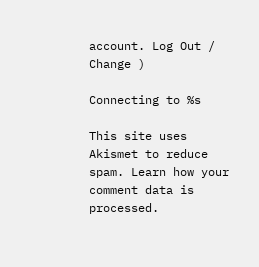account. Log Out /  Change )

Connecting to %s

This site uses Akismet to reduce spam. Learn how your comment data is processed.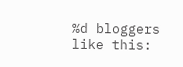%d bloggers like this: